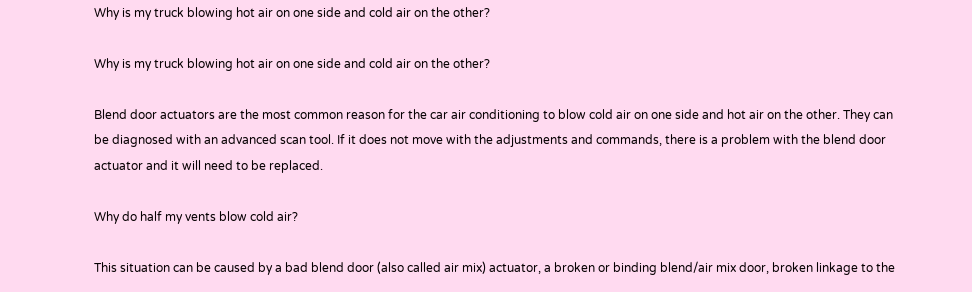Why is my truck blowing hot air on one side and cold air on the other?

Why is my truck blowing hot air on one side and cold air on the other?

Blend door actuators are the most common reason for the car air conditioning to blow cold air on one side and hot air on the other. They can be diagnosed with an advanced scan tool. If it does not move with the adjustments and commands, there is a problem with the blend door actuator and it will need to be replaced.

Why do half my vents blow cold air?

This situation can be caused by a bad blend door (also called air mix) actuator, a broken or binding blend/air mix door, broken linkage to the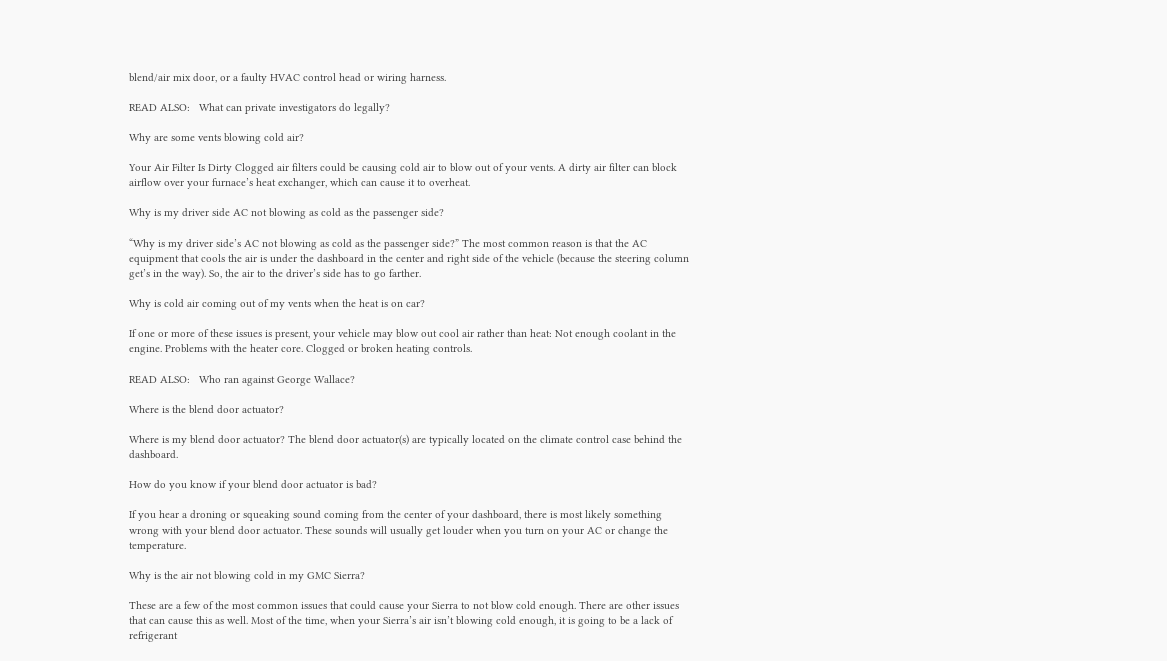blend/air mix door, or a faulty HVAC control head or wiring harness.

READ ALSO:   What can private investigators do legally?

Why are some vents blowing cold air?

Your Air Filter Is Dirty Clogged air filters could be causing cold air to blow out of your vents. A dirty air filter can block airflow over your furnace’s heat exchanger, which can cause it to overheat.

Why is my driver side AC not blowing as cold as the passenger side?

“Why is my driver side’s AC not blowing as cold as the passenger side?” The most common reason is that the AC equipment that cools the air is under the dashboard in the center and right side of the vehicle (because the steering column get’s in the way). So, the air to the driver’s side has to go farther.

Why is cold air coming out of my vents when the heat is on car?

If one or more of these issues is present, your vehicle may blow out cool air rather than heat: Not enough coolant in the engine. Problems with the heater core. Clogged or broken heating controls.

READ ALSO:   Who ran against George Wallace?

Where is the blend door actuator?

Where is my blend door actuator? The blend door actuator(s) are typically located on the climate control case behind the dashboard.

How do you know if your blend door actuator is bad?

If you hear a droning or squeaking sound coming from the center of your dashboard, there is most likely something wrong with your blend door actuator. These sounds will usually get louder when you turn on your AC or change the temperature.

Why is the air not blowing cold in my GMC Sierra?

These are a few of the most common issues that could cause your Sierra to not blow cold enough. There are other issues that can cause this as well. Most of the time, when your Sierra’s air isn’t blowing cold enough, it is going to be a lack of refrigerant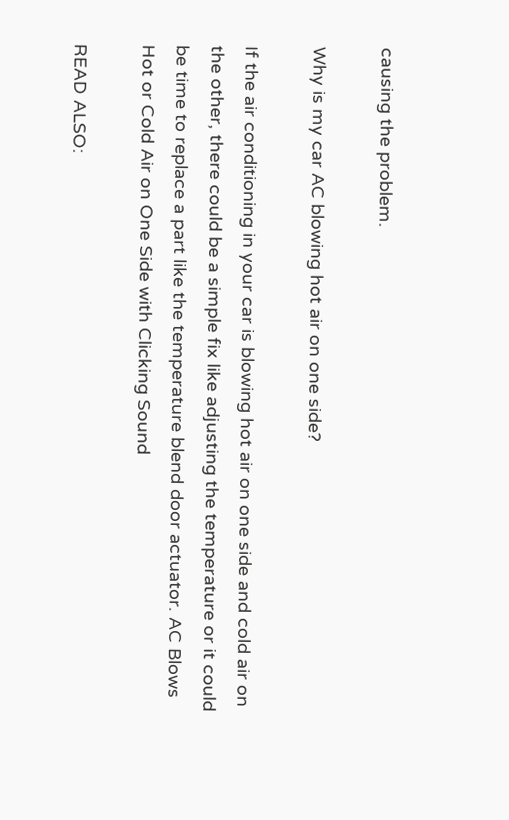causing the problem.

Why is my car AC blowing hot air on one side?

If the air conditioning in your car is blowing hot air on one side and cold air on the other, there could be a simple fix like adjusting the temperature or it could be time to replace a part like the temperature blend door actuator. AC Blows Hot or Cold Air on One Side with Clicking Sound

READ ALSO: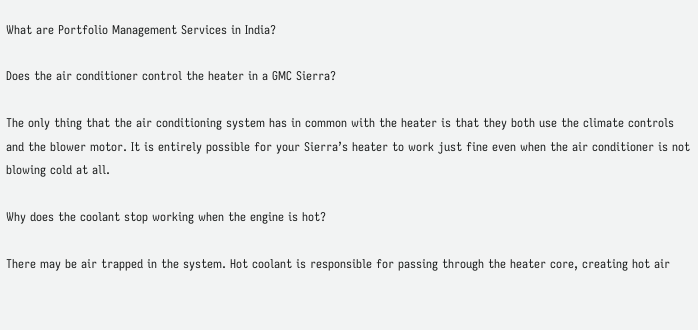What are Portfolio Management Services in India?

Does the air conditioner control the heater in a GMC Sierra?

The only thing that the air conditioning system has in common with the heater is that they both use the climate controls and the blower motor. It is entirely possible for your Sierra’s heater to work just fine even when the air conditioner is not blowing cold at all.

Why does the coolant stop working when the engine is hot?

There may be air trapped in the system. Hot coolant is responsible for passing through the heater core, creating hot air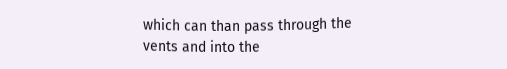which can than pass through the vents and into the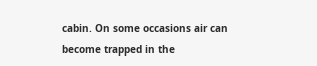cabin. On some occasions air can become trapped in the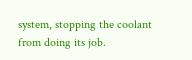system, stopping the coolant from doing its job.